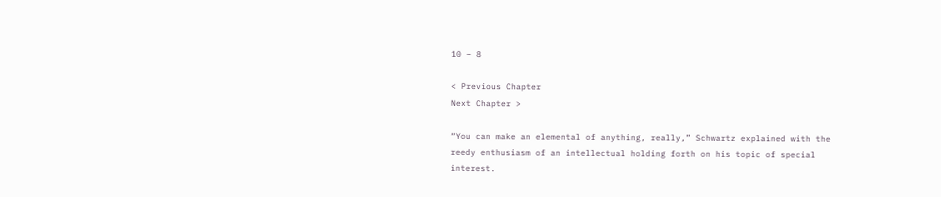10 – 8

< Previous Chapter                                                                                                                           Next Chapter >

“You can make an elemental of anything, really,” Schwartz explained with the reedy enthusiasm of an intellectual holding forth on his topic of special interest.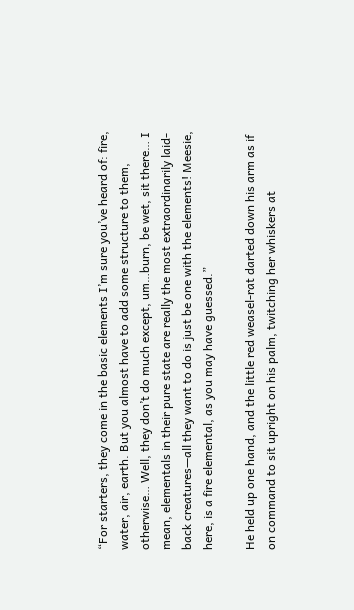“For starters, they come in the basic elements I’m sure you’ve heard of: fire, water, air, earth. But you almost have to add some structure to them, otherwise… Well, they don’t do much except, um…burn, be wet, sit there… I mean, elementals in their pure state are really the most extraordinarily laid-back creatures—all they want to do is just be one with the elements! Meesie, here, is a fire elemental, as you may have guessed.”

He held up one hand, and the little red weasel-rat darted down his arm as if on command to sit upright on his palm, twitching her whiskers at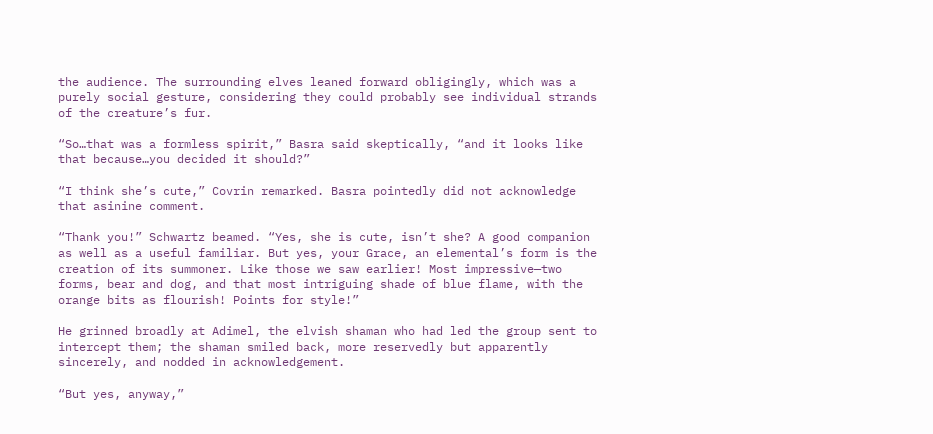the audience. The surrounding elves leaned forward obligingly, which was a purely social gesture, considering they could probably see individual strands of the creature’s fur.

“So…that was a formless spirit,” Basra said skeptically, “and it looks like that because…you decided it should?”

“I think she’s cute,” Covrin remarked. Basra pointedly did not acknowledge that asinine comment.

“Thank you!” Schwartz beamed. “Yes, she is cute, isn’t she? A good companion as well as a useful familiar. But yes, your Grace, an elemental’s form is the creation of its summoner. Like those we saw earlier! Most impressive—two forms, bear and dog, and that most intriguing shade of blue flame, with the orange bits as flourish! Points for style!”

He grinned broadly at Adimel, the elvish shaman who had led the group sent to intercept them; the shaman smiled back, more reservedly but apparently sincerely, and nodded in acknowledgement.

“But yes, anyway,”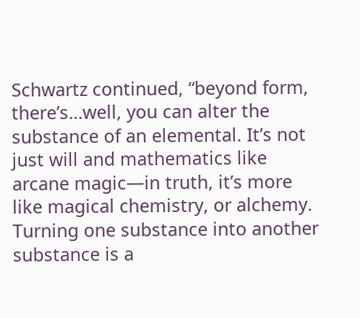Schwartz continued, “beyond form, there’s…well, you can alter the substance of an elemental. It’s not just will and mathematics like arcane magic—in truth, it’s more like magical chemistry, or alchemy. Turning one substance into another substance is a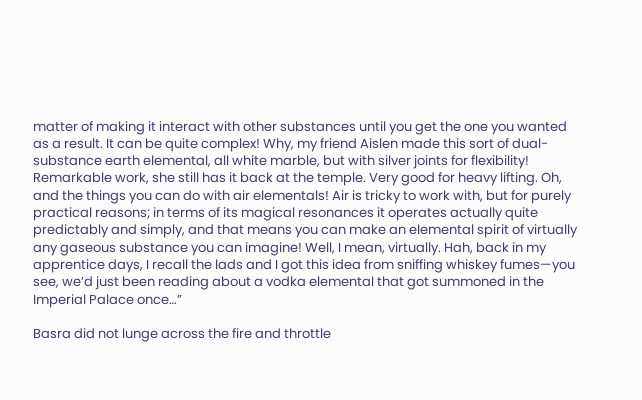matter of making it interact with other substances until you get the one you wanted as a result. It can be quite complex! Why, my friend Aislen made this sort of dual-substance earth elemental, all white marble, but with silver joints for flexibility! Remarkable work, she still has it back at the temple. Very good for heavy lifting. Oh, and the things you can do with air elementals! Air is tricky to work with, but for purely practical reasons; in terms of its magical resonances it operates actually quite predictably and simply, and that means you can make an elemental spirit of virtually any gaseous substance you can imagine! Well, I mean, virtually. Hah, back in my apprentice days, I recall the lads and I got this idea from sniffing whiskey fumes—you see, we’d just been reading about a vodka elemental that got summoned in the Imperial Palace once…”

Basra did not lunge across the fire and throttle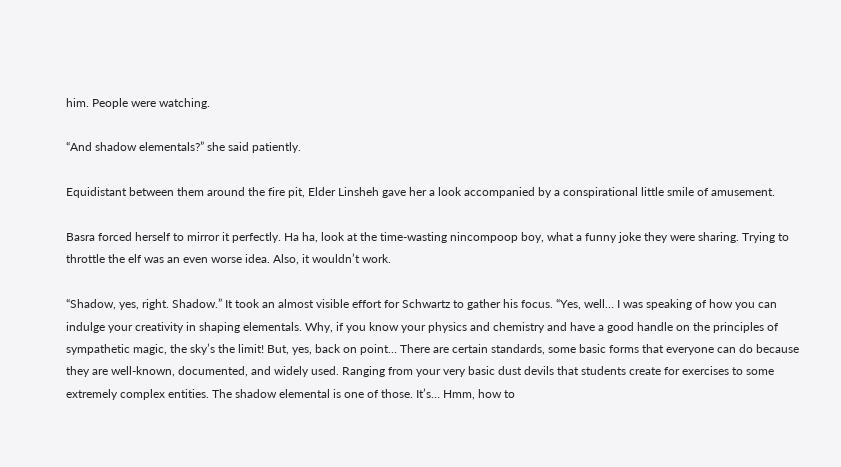him. People were watching.

“And shadow elementals?” she said patiently.

Equidistant between them around the fire pit, Elder Linsheh gave her a look accompanied by a conspirational little smile of amusement.

Basra forced herself to mirror it perfectly. Ha ha, look at the time-wasting nincompoop boy, what a funny joke they were sharing. Trying to throttle the elf was an even worse idea. Also, it wouldn’t work.

“Shadow, yes, right. Shadow.” It took an almost visible effort for Schwartz to gather his focus. “Yes, well… I was speaking of how you can indulge your creativity in shaping elementals. Why, if you know your physics and chemistry and have a good handle on the principles of sympathetic magic, the sky’s the limit! But, yes, back on point… There are certain standards, some basic forms that everyone can do because they are well-known, documented, and widely used. Ranging from your very basic dust devils that students create for exercises to some extremely complex entities. The shadow elemental is one of those. It’s… Hmm, how to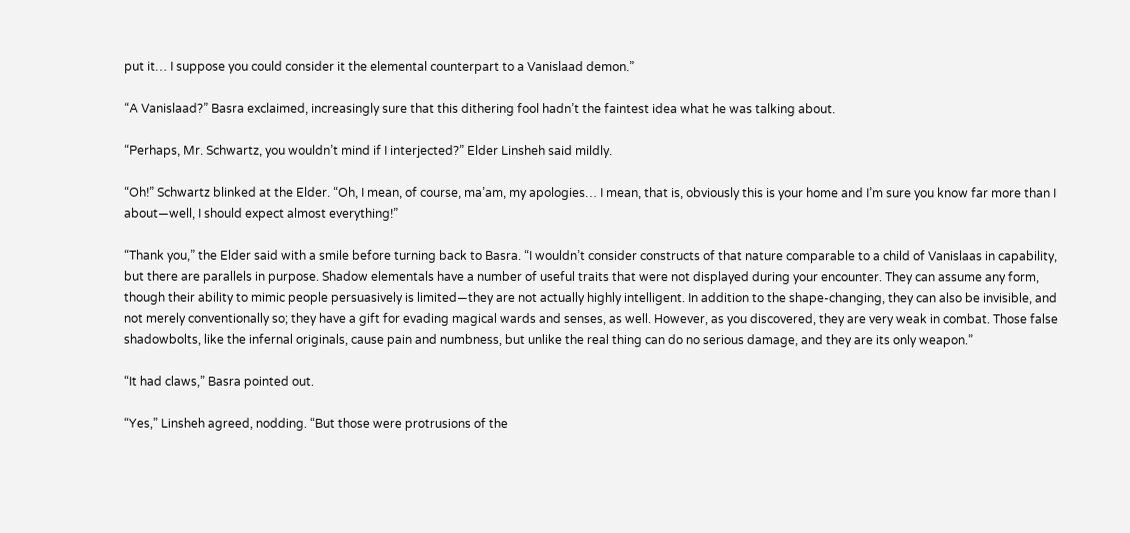put it… I suppose you could consider it the elemental counterpart to a Vanislaad demon.”

“A Vanislaad?” Basra exclaimed, increasingly sure that this dithering fool hadn’t the faintest idea what he was talking about.

“Perhaps, Mr. Schwartz, you wouldn’t mind if I interjected?” Elder Linsheh said mildly.

“Oh!” Schwartz blinked at the Elder. “Oh, I mean, of course, ma’am, my apologies… I mean, that is, obviously this is your home and I’m sure you know far more than I about—well, I should expect almost everything!”

“Thank you,” the Elder said with a smile before turning back to Basra. “I wouldn’t consider constructs of that nature comparable to a child of Vanislaas in capability, but there are parallels in purpose. Shadow elementals have a number of useful traits that were not displayed during your encounter. They can assume any form, though their ability to mimic people persuasively is limited—they are not actually highly intelligent. In addition to the shape-changing, they can also be invisible, and not merely conventionally so; they have a gift for evading magical wards and senses, as well. However, as you discovered, they are very weak in combat. Those false shadowbolts, like the infernal originals, cause pain and numbness, but unlike the real thing can do no serious damage, and they are its only weapon.”

“It had claws,” Basra pointed out.

“Yes,” Linsheh agreed, nodding. “But those were protrusions of the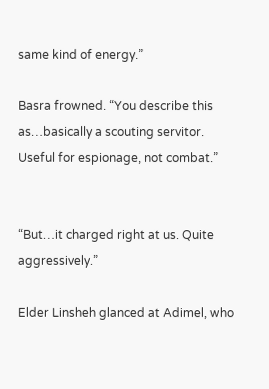same kind of energy.”

Basra frowned. “You describe this as…basically a scouting servitor. Useful for espionage, not combat.”


“But…it charged right at us. Quite aggressively.”

Elder Linsheh glanced at Adimel, who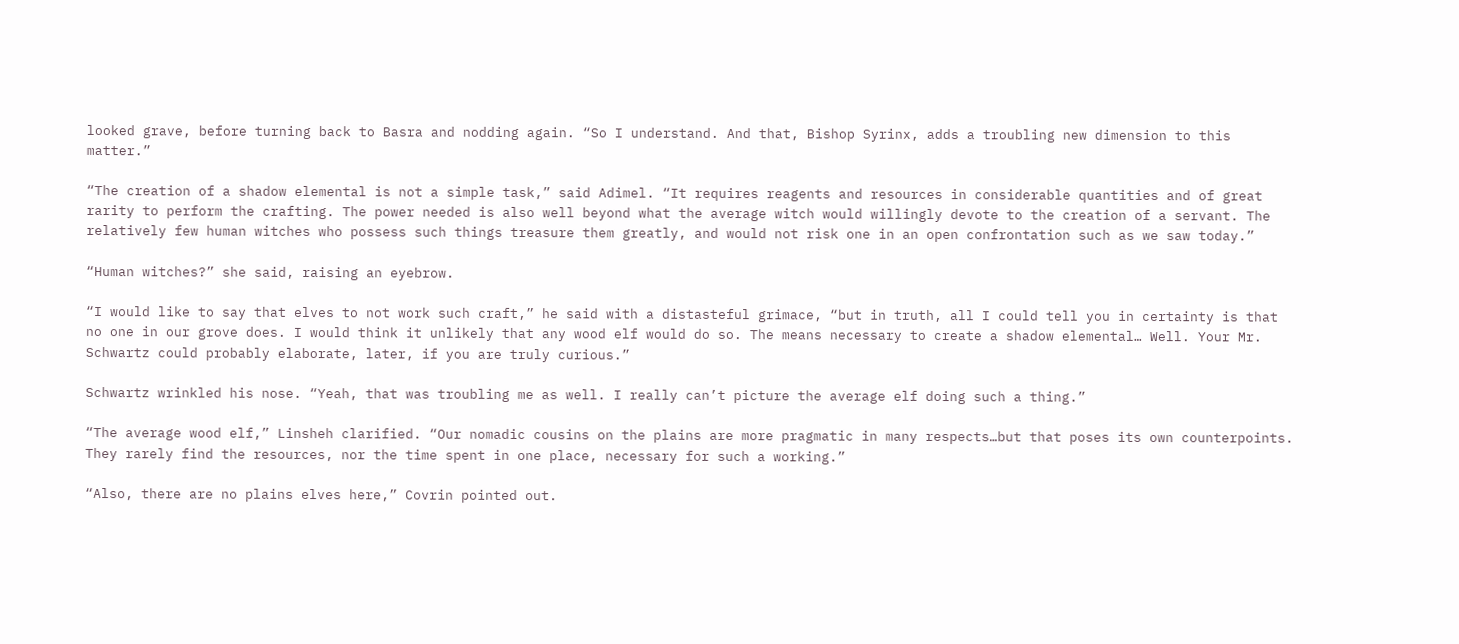looked grave, before turning back to Basra and nodding again. “So I understand. And that, Bishop Syrinx, adds a troubling new dimension to this matter.”

“The creation of a shadow elemental is not a simple task,” said Adimel. “It requires reagents and resources in considerable quantities and of great rarity to perform the crafting. The power needed is also well beyond what the average witch would willingly devote to the creation of a servant. The relatively few human witches who possess such things treasure them greatly, and would not risk one in an open confrontation such as we saw today.”

“Human witches?” she said, raising an eyebrow.

“I would like to say that elves to not work such craft,” he said with a distasteful grimace, “but in truth, all I could tell you in certainty is that no one in our grove does. I would think it unlikely that any wood elf would do so. The means necessary to create a shadow elemental… Well. Your Mr. Schwartz could probably elaborate, later, if you are truly curious.”

Schwartz wrinkled his nose. “Yeah, that was troubling me as well. I really can’t picture the average elf doing such a thing.”

“The average wood elf,” Linsheh clarified. “Our nomadic cousins on the plains are more pragmatic in many respects…but that poses its own counterpoints. They rarely find the resources, nor the time spent in one place, necessary for such a working.”

“Also, there are no plains elves here,” Covrin pointed out.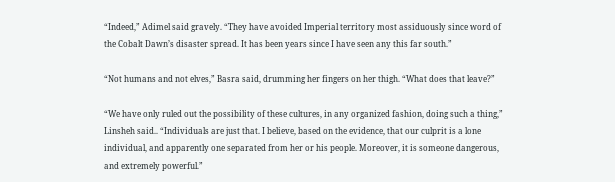“Indeed,” Adimel said gravely. “They have avoided Imperial territory most assiduously since word of the Cobalt Dawn’s disaster spread. It has been years since I have seen any this far south.”

“Not humans and not elves,” Basra said, drumming her fingers on her thigh. “What does that leave?”

“We have only ruled out the possibility of these cultures, in any organized fashion, doing such a thing,” Linsheh said.. “Individuals are just that. I believe, based on the evidence, that our culprit is a lone individual, and apparently one separated from her or his people. Moreover, it is someone dangerous, and extremely powerful.”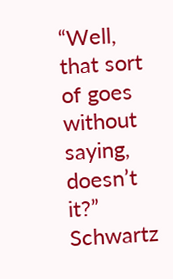“Well, that sort of goes without saying, doesn’t it?” Schwartz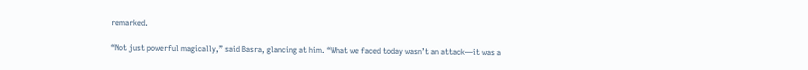remarked.

“Not just powerful magically,” said Basra, glancing at him. “What we faced today wasn’t an attack—it was a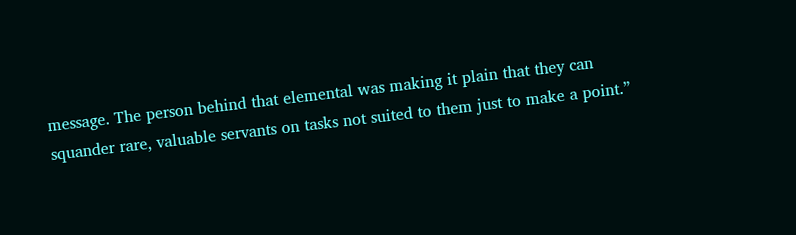message. The person behind that elemental was making it plain that they can squander rare, valuable servants on tasks not suited to them just to make a point.”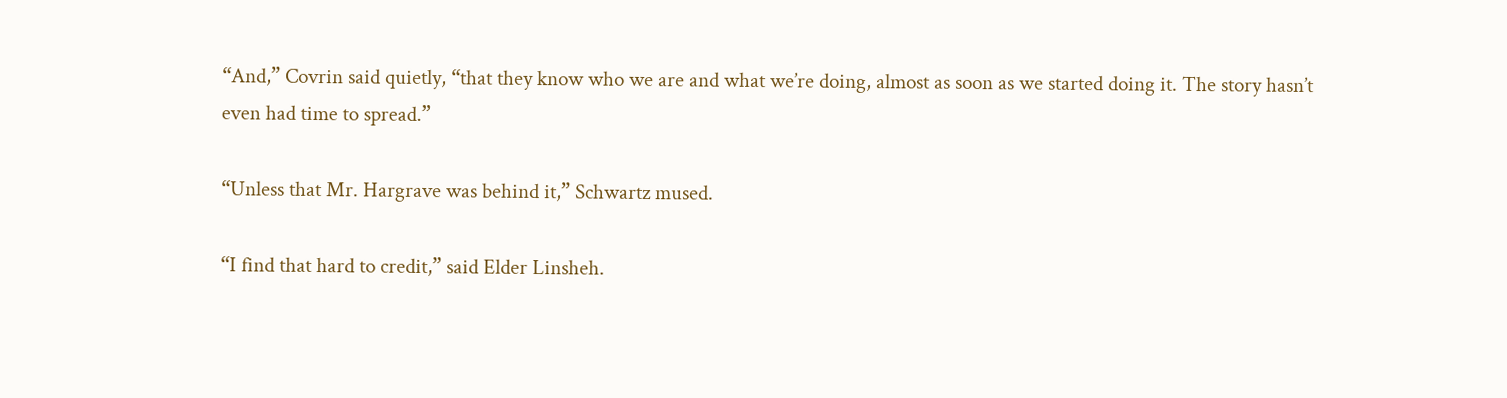“And,” Covrin said quietly, “that they know who we are and what we’re doing, almost as soon as we started doing it. The story hasn’t even had time to spread.”

“Unless that Mr. Hargrave was behind it,” Schwartz mused.

“I find that hard to credit,” said Elder Linsheh.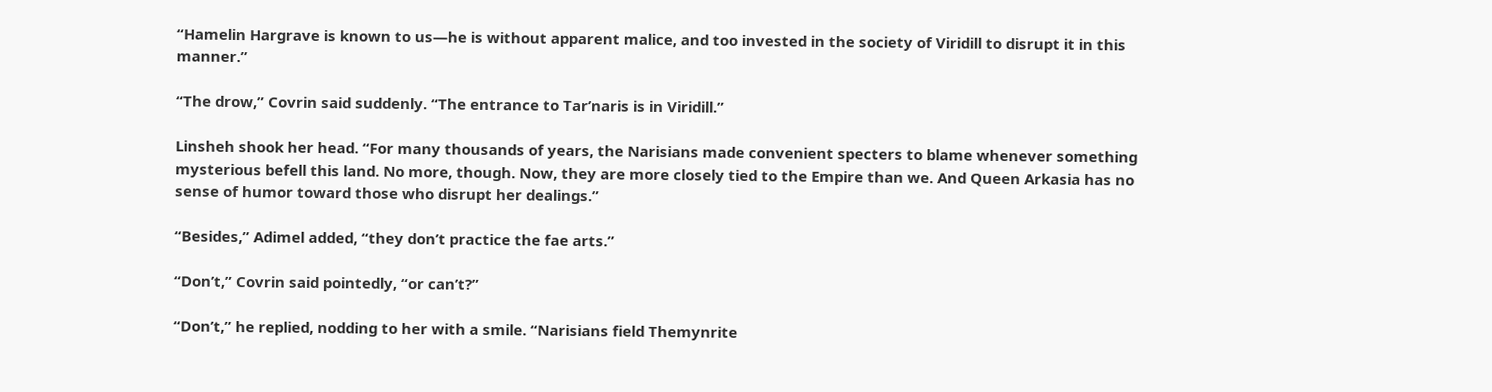“Hamelin Hargrave is known to us—he is without apparent malice, and too invested in the society of Viridill to disrupt it in this manner.”

“The drow,” Covrin said suddenly. “The entrance to Tar’naris is in Viridill.”

Linsheh shook her head. “For many thousands of years, the Narisians made convenient specters to blame whenever something mysterious befell this land. No more, though. Now, they are more closely tied to the Empire than we. And Queen Arkasia has no sense of humor toward those who disrupt her dealings.”

“Besides,” Adimel added, “they don’t practice the fae arts.”

“Don’t,” Covrin said pointedly, “or can’t?”

“Don’t,” he replied, nodding to her with a smile. “Narisians field Themynrite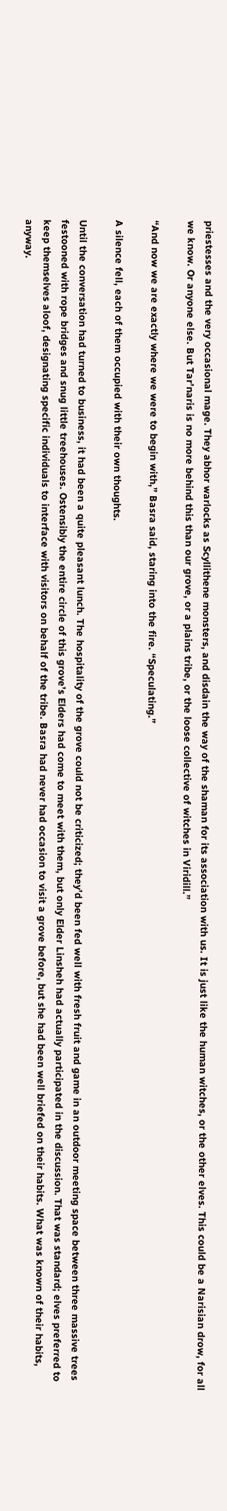priestesses and the very occasional mage. They abhor warlocks as Scyllithene monsters, and disdain the way of the shaman for its association with us. It is just like the human witches, or the other elves. This could be a Narisian drow, for all we know. Or anyone else. But Tar’naris is no more behind this than our grove, or a plains tribe, or the loose collective of witches in Viridill.”

“And now we are exactly where we were to begin with,” Basra said, staring into the fire. “Speculating.”

A silence fell, each of them occupied with their own thoughts.

Until the conversation had turned to business, it had been a quite pleasant lunch. The hospitality of the grove could not be criticized; they’d been fed well with fresh fruit and game in an outdoor meeting space between three massive trees festooned with rope bridges and snug little treehouses. Ostensibly the entire circle of this grove’s Elders had come to meet with them, but only Elder Linsheh had actually participated in the discussion. That was standard; elves preferred to keep themselves aloof, designating specific individuals to interface with visitors on behalf of the tribe. Basra had never had occasion to visit a grove before, but she had been well briefed on their habits. What was known of their habits, anyway.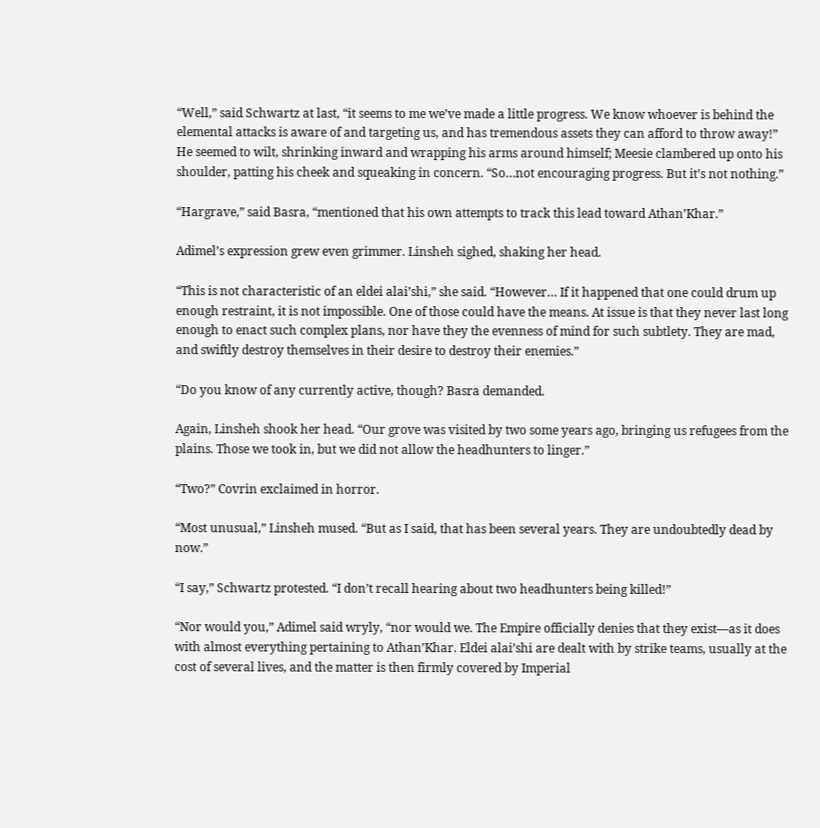“Well,” said Schwartz at last, “it seems to me we’ve made a little progress. We know whoever is behind the elemental attacks is aware of and targeting us, and has tremendous assets they can afford to throw away!” He seemed to wilt, shrinking inward and wrapping his arms around himself; Meesie clambered up onto his shoulder, patting his cheek and squeaking in concern. “So…not encouraging progress. But it’s not nothing.”

“Hargrave,” said Basra, “mentioned that his own attempts to track this lead toward Athan’Khar.”

Adimel’s expression grew even grimmer. Linsheh sighed, shaking her head.

“This is not characteristic of an eldei alai’shi,” she said. “However… If it happened that one could drum up enough restraint, it is not impossible. One of those could have the means. At issue is that they never last long enough to enact such complex plans, nor have they the evenness of mind for such subtlety. They are mad, and swiftly destroy themselves in their desire to destroy their enemies.”

“Do you know of any currently active, though? Basra demanded.

Again, Linsheh shook her head. “Our grove was visited by two some years ago, bringing us refugees from the plains. Those we took in, but we did not allow the headhunters to linger.”

“Two?” Covrin exclaimed in horror.

“Most unusual,” Linsheh mused. “But as I said, that has been several years. They are undoubtedly dead by now.”

“I say,” Schwartz protested. “I don’t recall hearing about two headhunters being killed!”

“Nor would you,” Adimel said wryly, “nor would we. The Empire officially denies that they exist—as it does with almost everything pertaining to Athan’Khar. Eldei alai’shi are dealt with by strike teams, usually at the cost of several lives, and the matter is then firmly covered by Imperial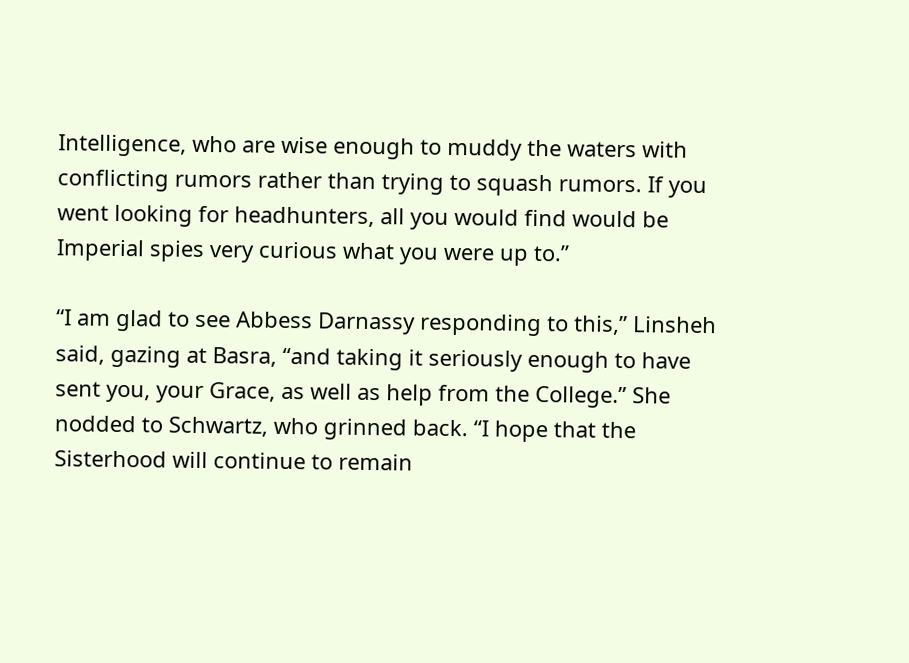Intelligence, who are wise enough to muddy the waters with conflicting rumors rather than trying to squash rumors. If you went looking for headhunters, all you would find would be Imperial spies very curious what you were up to.”

“I am glad to see Abbess Darnassy responding to this,” Linsheh said, gazing at Basra, “and taking it seriously enough to have sent you, your Grace, as well as help from the College.” She nodded to Schwartz, who grinned back. “I hope that the Sisterhood will continue to remain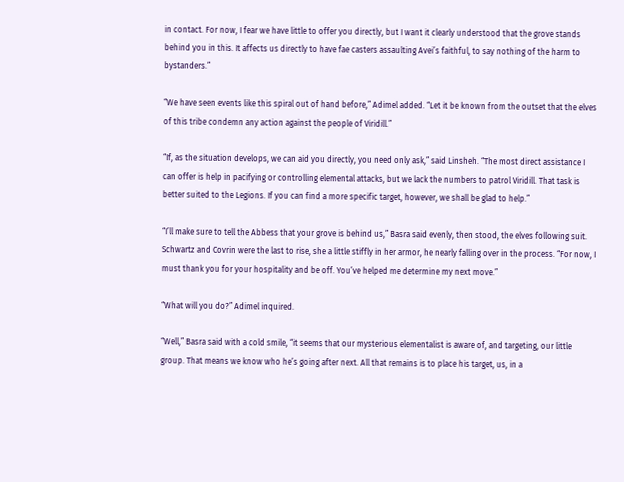in contact. For now, I fear we have little to offer you directly, but I want it clearly understood that the grove stands behind you in this. It affects us directly to have fae casters assaulting Avei’s faithful, to say nothing of the harm to bystanders.”

“We have seen events like this spiral out of hand before,” Adimel added. “Let it be known from the outset that the elves of this tribe condemn any action against the people of Viridill.”

“If, as the situation develops, we can aid you directly, you need only ask,” said Linsheh. “The most direct assistance I can offer is help in pacifying or controlling elemental attacks, but we lack the numbers to patrol Viridill. That task is better suited to the Legions. If you can find a more specific target, however, we shall be glad to help.”

“I’ll make sure to tell the Abbess that your grove is behind us,” Basra said evenly, then stood, the elves following suit. Schwartz and Covrin were the last to rise, she a little stiffly in her armor, he nearly falling over in the process. “For now, I must thank you for your hospitality and be off. You’ve helped me determine my next move.”

“What will you do?” Adimel inquired.

“Well,” Basra said with a cold smile, “it seems that our mysterious elementalist is aware of, and targeting, our little group. That means we know who he’s going after next. All that remains is to place his target, us, in a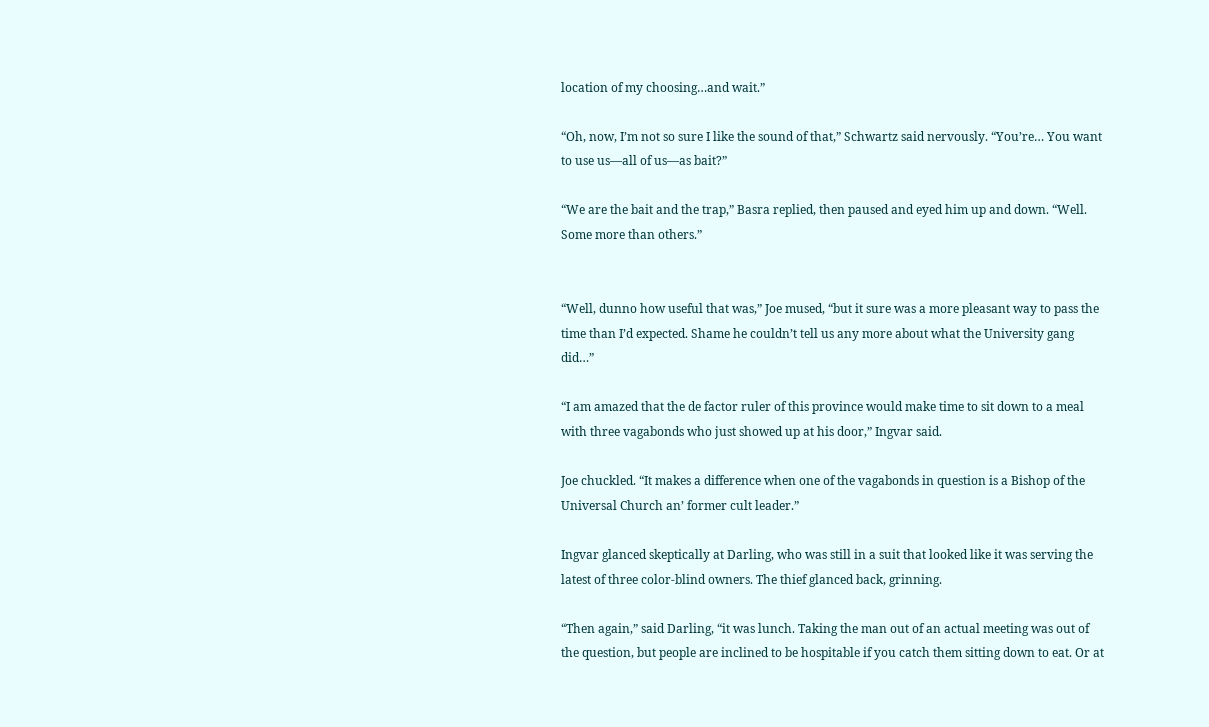location of my choosing…and wait.”

“Oh, now, I’m not so sure I like the sound of that,” Schwartz said nervously. “You’re… You want to use us—all of us—as bait?”

“We are the bait and the trap,” Basra replied, then paused and eyed him up and down. “Well. Some more than others.”


“Well, dunno how useful that was,” Joe mused, “but it sure was a more pleasant way to pass the time than I’d expected. Shame he couldn’t tell us any more about what the University gang did…”

“I am amazed that the de factor ruler of this province would make time to sit down to a meal with three vagabonds who just showed up at his door,” Ingvar said.

Joe chuckled. “It makes a difference when one of the vagabonds in question is a Bishop of the Universal Church an’ former cult leader.”

Ingvar glanced skeptically at Darling, who was still in a suit that looked like it was serving the latest of three color-blind owners. The thief glanced back, grinning.

“Then again,” said Darling, “it was lunch. Taking the man out of an actual meeting was out of the question, but people are inclined to be hospitable if you catch them sitting down to eat. Or at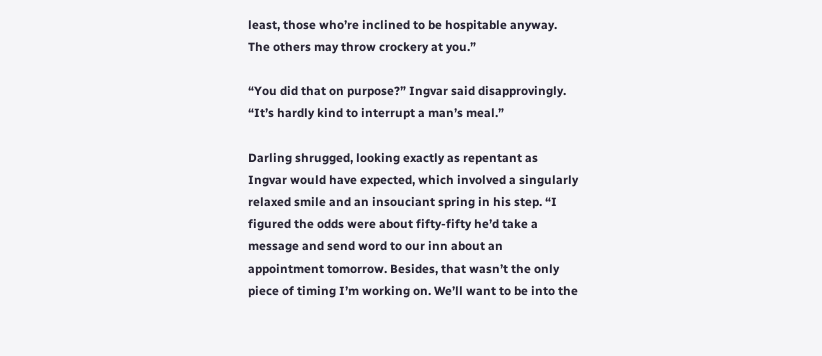least, those who’re inclined to be hospitable anyway. The others may throw crockery at you.”

“You did that on purpose?” Ingvar said disapprovingly. “It’s hardly kind to interrupt a man’s meal.”

Darling shrugged, looking exactly as repentant as Ingvar would have expected, which involved a singularly relaxed smile and an insouciant spring in his step. “I figured the odds were about fifty-fifty he’d take a message and send word to our inn about an appointment tomorrow. Besides, that wasn’t the only piece of timing I’m working on. We’ll want to be into the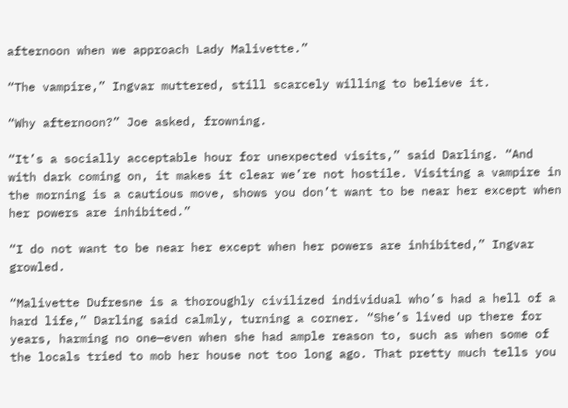afternoon when we approach Lady Malivette.”

“The vampire,” Ingvar muttered, still scarcely willing to believe it.

“Why afternoon?” Joe asked, frowning.

“It’s a socially acceptable hour for unexpected visits,” said Darling. “And with dark coming on, it makes it clear we’re not hostile. Visiting a vampire in the morning is a cautious move, shows you don’t want to be near her except when her powers are inhibited.”

“I do not want to be near her except when her powers are inhibited,” Ingvar growled.

“Malivette Dufresne is a thoroughly civilized individual who’s had a hell of a hard life,” Darling said calmly, turning a corner. “She’s lived up there for years, harming no one—even when she had ample reason to, such as when some of the locals tried to mob her house not too long ago. That pretty much tells you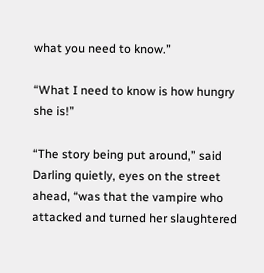what you need to know.”

“What I need to know is how hungry she is!”

“The story being put around,” said Darling quietly, eyes on the street ahead, “was that the vampire who attacked and turned her slaughtered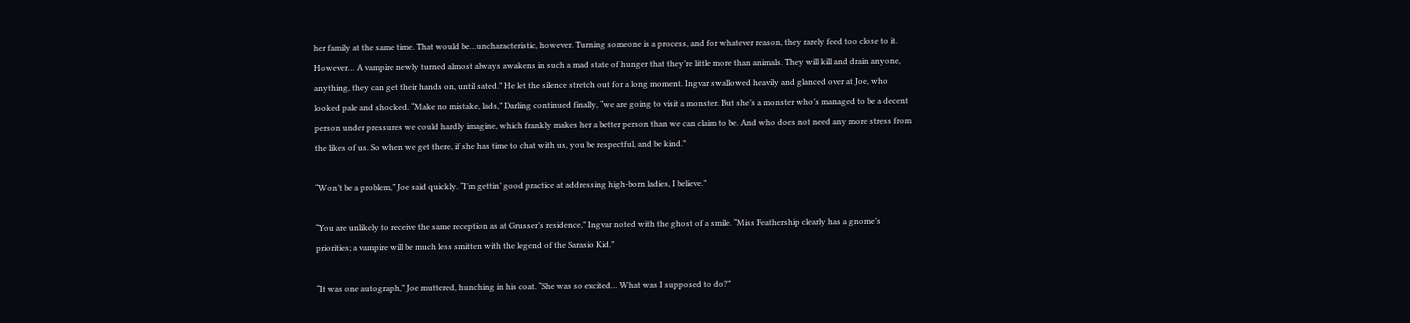her family at the same time. That would be…uncharacteristic, however. Turning someone is a process, and for whatever reason, they rarely feed too close to it. However… A vampire newly turned almost always awakens in such a mad state of hunger that they’re little more than animals. They will kill and drain anyone, anything, they can get their hands on, until sated.” He let the silence stretch out for a long moment. Ingvar swallowed heavily and glanced over at Joe, who looked pale and shocked. “Make no mistake, lads,” Darling continued finally, “we are going to visit a monster. But she’s a monster who’s managed to be a decent person under pressures we could hardly imagine, which frankly makes her a better person than we can claim to be. And who does not need any more stress from the likes of us. So when we get there, if she has time to chat with us, you be respectful, and be kind.”

“Won’t be a problem,” Joe said quickly. “I’m gettin’ good practice at addressing high-born ladies, I believe.”

“You are unlikely to receive the same reception as at Grusser’s residence,” Ingvar noted with the ghost of a smile. “Miss Feathership clearly has a gnome’s priorities; a vampire will be much less smitten with the legend of the Sarasio Kid.”

“It was one autograph,” Joe muttered, hunching in his coat. “She was so excited… What was I supposed to do?”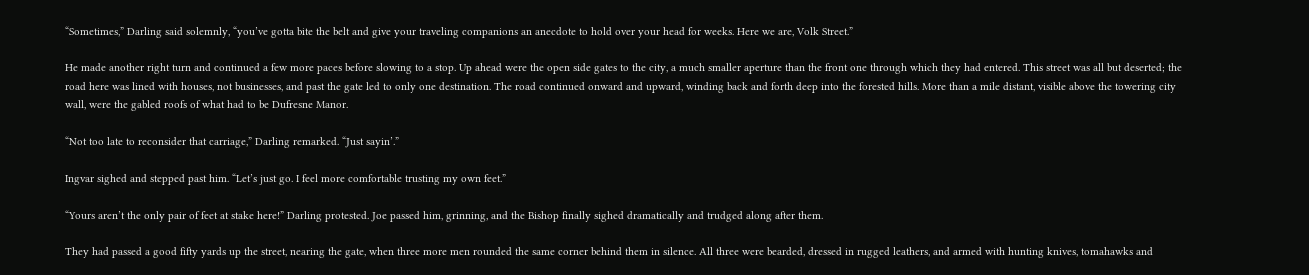“Sometimes,” Darling said solemnly, “you’ve gotta bite the belt and give your traveling companions an anecdote to hold over your head for weeks. Here we are, Volk Street.”

He made another right turn and continued a few more paces before slowing to a stop. Up ahead were the open side gates to the city, a much smaller aperture than the front one through which they had entered. This street was all but deserted; the road here was lined with houses, not businesses, and past the gate led to only one destination. The road continued onward and upward, winding back and forth deep into the forested hills. More than a mile distant, visible above the towering city wall, were the gabled roofs of what had to be Dufresne Manor.

“Not too late to reconsider that carriage,” Darling remarked. “Just sayin’.”

Ingvar sighed and stepped past him. “Let’s just go. I feel more comfortable trusting my own feet.”

“Yours aren’t the only pair of feet at stake here!” Darling protested. Joe passed him, grinning, and the Bishop finally sighed dramatically and trudged along after them.

They had passed a good fifty yards up the street, nearing the gate, when three more men rounded the same corner behind them in silence. All three were bearded, dressed in rugged leathers, and armed with hunting knives, tomahawks and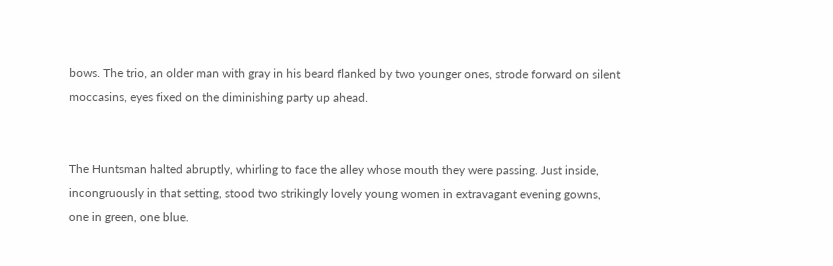bows. The trio, an older man with gray in his beard flanked by two younger ones, strode forward on silent moccasins, eyes fixed on the diminishing party up ahead.


The Huntsman halted abruptly, whirling to face the alley whose mouth they were passing. Just inside, incongruously in that setting, stood two strikingly lovely young women in extravagant evening gowns, one in green, one blue.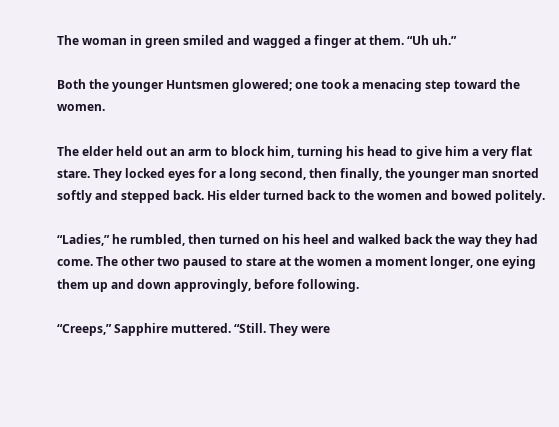The woman in green smiled and wagged a finger at them. “Uh uh.”

Both the younger Huntsmen glowered; one took a menacing step toward the women.

The elder held out an arm to block him, turning his head to give him a very flat stare. They locked eyes for a long second, then finally, the younger man snorted softly and stepped back. His elder turned back to the women and bowed politely.

“Ladies,” he rumbled, then turned on his heel and walked back the way they had come. The other two paused to stare at the women a moment longer, one eying them up and down approvingly, before following.

“Creeps,” Sapphire muttered. “Still. They were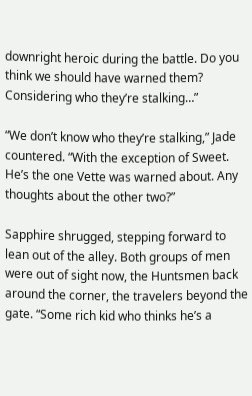downright heroic during the battle. Do you think we should have warned them? Considering who they’re stalking…”

“We don’t know who they’re stalking,” Jade countered. “With the exception of Sweet. He’s the one Vette was warned about. Any thoughts about the other two?”

Sapphire shrugged, stepping forward to lean out of the alley. Both groups of men were out of sight now, the Huntsmen back around the corner, the travelers beyond the gate. “Some rich kid who thinks he’s a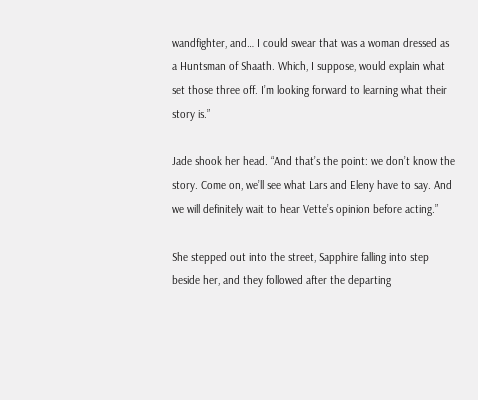wandfighter, and… I could swear that was a woman dressed as a Huntsman of Shaath. Which, I suppose, would explain what set those three off. I’m looking forward to learning what their story is.”

Jade shook her head. “And that’s the point: we don’t know the story. Come on, we’ll see what Lars and Eleny have to say. And we will definitely wait to hear Vette’s opinion before acting.”

She stepped out into the street, Sapphire falling into step beside her, and they followed after the departing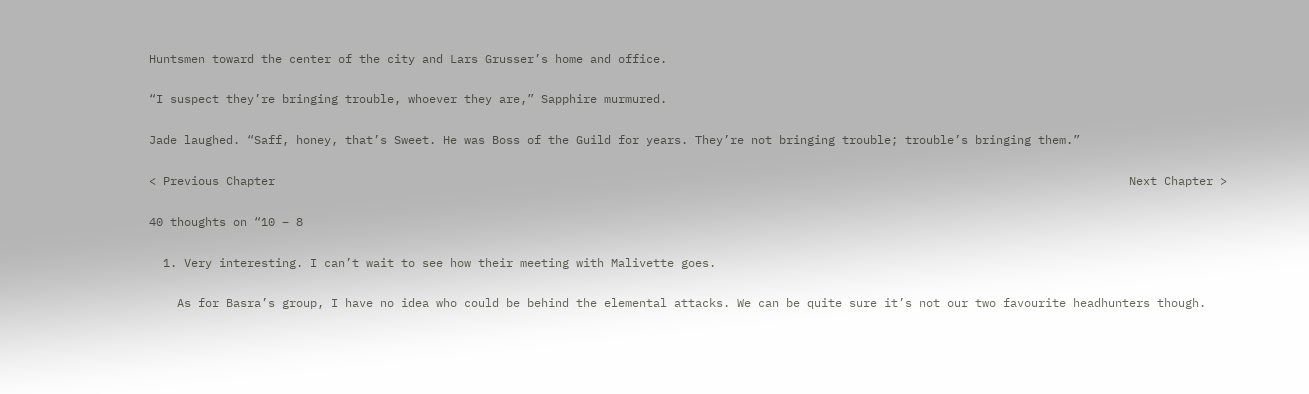Huntsmen toward the center of the city and Lars Grusser’s home and office.

“I suspect they’re bringing trouble, whoever they are,” Sapphire murmured.

Jade laughed. “Saff, honey, that’s Sweet. He was Boss of the Guild for years. They’re not bringing trouble; trouble’s bringing them.”

< Previous Chapter                                                                                                                          Next Chapter >

40 thoughts on “10 – 8

  1. Very interesting. I can’t wait to see how their meeting with Malivette goes.

    As for Basra’s group, I have no idea who could be behind the elemental attacks. We can be quite sure it’s not our two favourite headhunters though.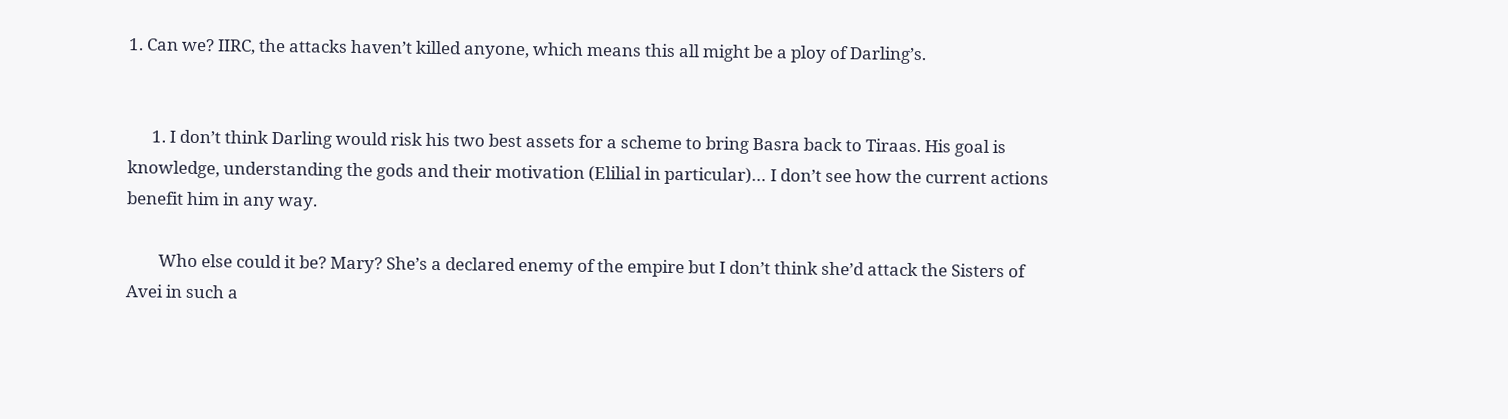1. Can we? IIRC, the attacks haven’t killed anyone, which means this all might be a ploy of Darling’s.


      1. I don’t think Darling would risk his two best assets for a scheme to bring Basra back to Tiraas. His goal is knowledge, understanding the gods and their motivation (Elilial in particular)… I don’t see how the current actions benefit him in any way.

        Who else could it be? Mary? She’s a declared enemy of the empire but I don’t think she’d attack the Sisters of Avei in such a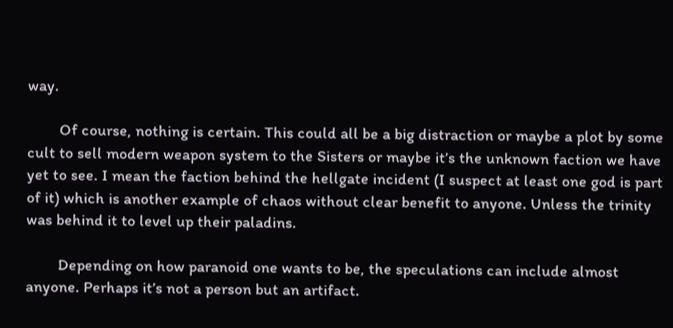way.

        Of course, nothing is certain. This could all be a big distraction or maybe a plot by some cult to sell modern weapon system to the Sisters or maybe it’s the unknown faction we have yet to see. I mean the faction behind the hellgate incident (I suspect at least one god is part of it) which is another example of chaos without clear benefit to anyone. Unless the trinity was behind it to level up their paladins.

        Depending on how paranoid one wants to be, the speculations can include almost anyone. Perhaps it’s not a person but an artifact.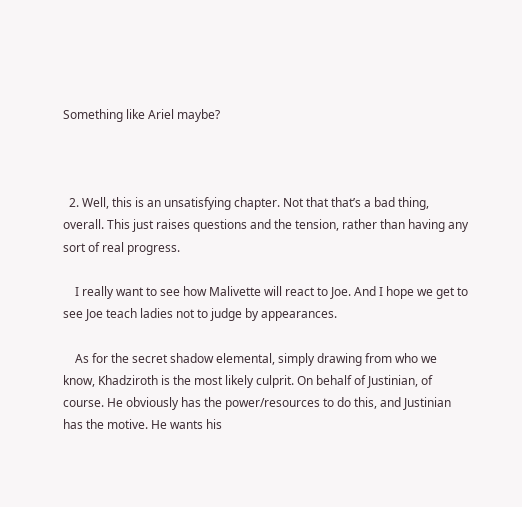Something like Ariel maybe?



  2. Well, this is an unsatisfying chapter. Not that that’s a bad thing, overall. This just raises questions and the tension, rather than having any sort of real progress.

    I really want to see how Malivette will react to Joe. And I hope we get to see Joe teach ladies not to judge by appearances.

    As for the secret shadow elemental, simply drawing from who we know, Khadziroth is the most likely culprit. On behalf of Justinian, of course. He obviously has the power/resources to do this, and Justinian has the motive. He wants his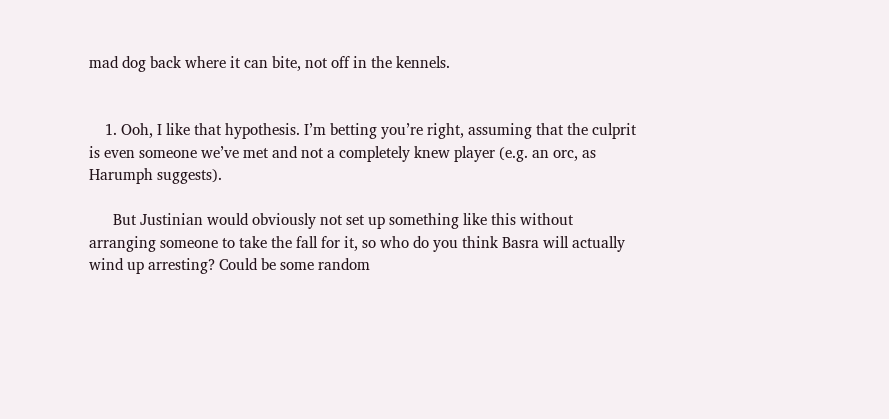mad dog back where it can bite, not off in the kennels.


    1. Ooh, I like that hypothesis. I’m betting you’re right, assuming that the culprit is even someone we’ve met and not a completely knew player (e.g. an orc, as Harumph suggests).

      But Justinian would obviously not set up something like this without arranging someone to take the fall for it, so who do you think Basra will actually wind up arresting? Could be some random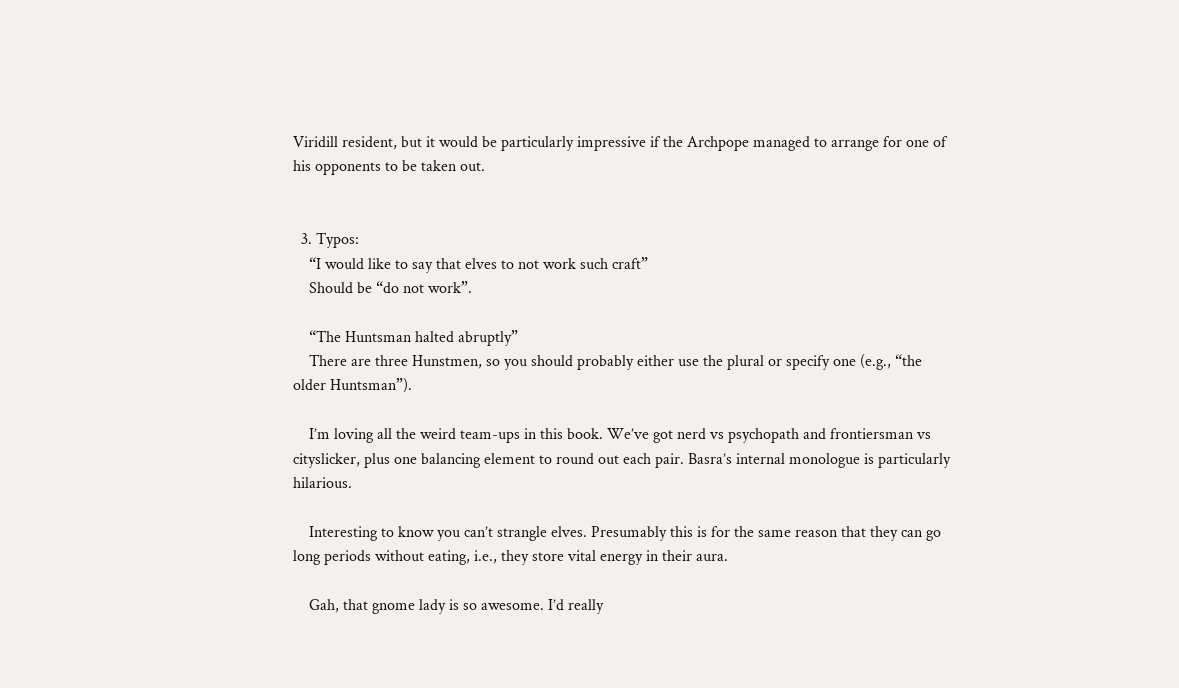Viridill resident, but it would be particularly impressive if the Archpope managed to arrange for one of his opponents to be taken out.


  3. Typos:
    “I would like to say that elves to not work such craft”
    Should be “do not work”.

    “The Huntsman halted abruptly”
    There are three Hunstmen, so you should probably either use the plural or specify one (e.g., “the older Huntsman”).

    I’m loving all the weird team-ups in this book. We’ve got nerd vs psychopath and frontiersman vs cityslicker, plus one balancing element to round out each pair. Basra’s internal monologue is particularly hilarious.

    Interesting to know you can’t strangle elves. Presumably this is for the same reason that they can go long periods without eating, i.e., they store vital energy in their aura.

    Gah, that gnome lady is so awesome. I’d really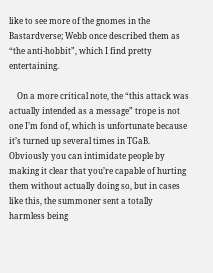like to see more of the gnomes in the Bastardverse; Webb once described them as “the anti-hobbit”, which I find pretty entertaining.

    On a more critical note, the “this attack was actually intended as a message” trope is not one I’m fond of, which is unfortunate because it’s turned up several times in TGaB. Obviously you can intimidate people by making it clear that you’re capable of hurting them without actually doing so, but in cases like this, the summoner sent a totally harmless being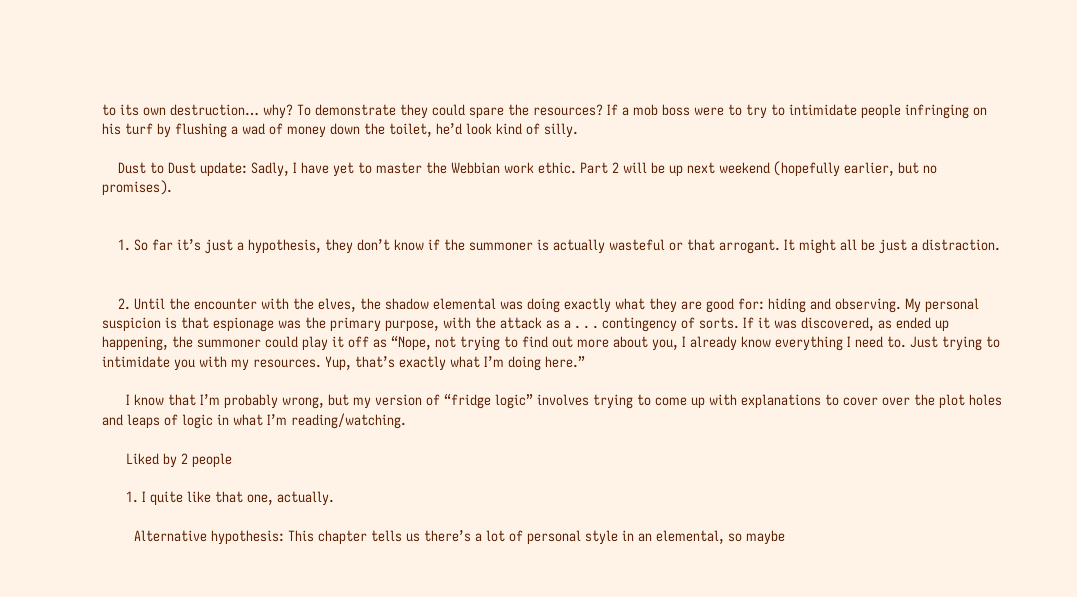to its own destruction… why? To demonstrate they could spare the resources? If a mob boss were to try to intimidate people infringing on his turf by flushing a wad of money down the toilet, he’d look kind of silly.

    Dust to Dust update: Sadly, I have yet to master the Webbian work ethic. Part 2 will be up next weekend (hopefully earlier, but no promises).


    1. So far it’s just a hypothesis, they don’t know if the summoner is actually wasteful or that arrogant. It might all be just a distraction.


    2. Until the encounter with the elves, the shadow elemental was doing exactly what they are good for: hiding and observing. My personal suspicion is that espionage was the primary purpose, with the attack as a . . . contingency of sorts. If it was discovered, as ended up happening, the summoner could play it off as “Nope, not trying to find out more about you, I already know everything I need to. Just trying to intimidate you with my resources. Yup, that’s exactly what I’m doing here.”

      I know that I’m probably wrong, but my version of “fridge logic” involves trying to come up with explanations to cover over the plot holes and leaps of logic in what I’m reading/watching.

      Liked by 2 people

      1. I quite like that one, actually.

        Alternative hypothesis: This chapter tells us there’s a lot of personal style in an elemental, so maybe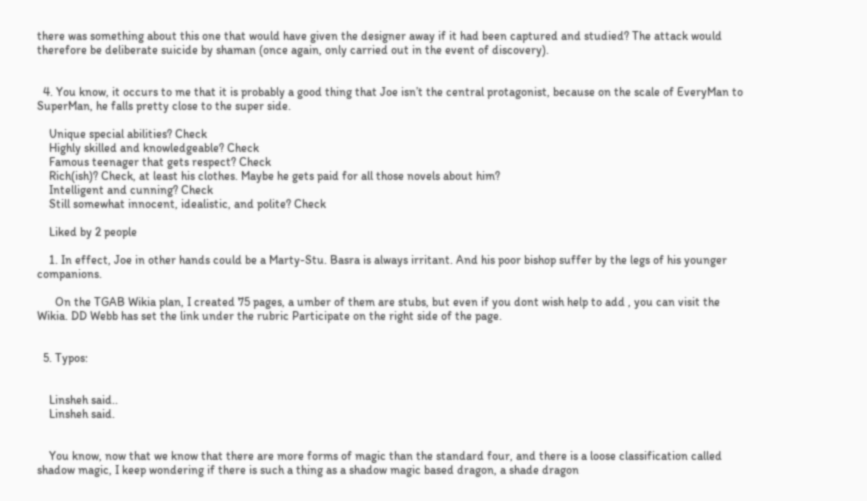there was something about this one that would have given the designer away if it had been captured and studied? The attack would therefore be deliberate suicide by shaman (once again, only carried out in the event of discovery).


  4. You know, it occurs to me that it is probably a good thing that Joe isn’t the central protagonist, because on the scale of EveryMan to SuperMan, he falls pretty close to the super side.

    Unique special abilities? Check
    Highly skilled and knowledgeable? Check
    Famous teenager that gets respect? Check
    Rich(ish)? Check, at least his clothes. Maybe he gets paid for all those novels about him?
    Intelligent and cunning? Check
    Still somewhat innocent, idealistic, and polite? Check

    Liked by 2 people

    1. In effect, Joe in other hands could be a Marty-Stu. Basra is always irritant. And his poor bishop suffer by the legs of his younger companions.

      On the TGAB Wikia plan, I created 75 pages, a umber of them are stubs, but even if you dont wish help to add , you can visit the Wikia. DD Webb has set the link under the rubric Participate on the right side of the page.


  5. Typos:


    Linsheh said..
    Linsheh said.


    You know, now that we know that there are more forms of magic than the standard four, and there is a loose classification called shadow magic, I keep wondering if there is such a thing as a shadow magic based dragon, a shade dragon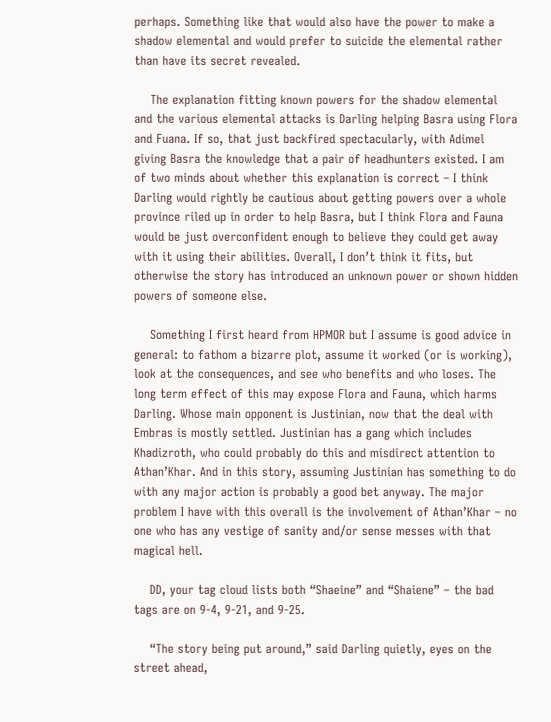perhaps. Something like that would also have the power to make a shadow elemental and would prefer to suicide the elemental rather than have its secret revealed.

    The explanation fitting known powers for the shadow elemental and the various elemental attacks is Darling helping Basra using Flora and Fuana. If so, that just backfired spectacularly, with Adimel giving Basra the knowledge that a pair of headhunters existed. I am of two minds about whether this explanation is correct – I think Darling would rightly be cautious about getting powers over a whole province riled up in order to help Basra, but I think Flora and Fauna would be just overconfident enough to believe they could get away with it using their abilities. Overall, I don’t think it fits, but otherwise the story has introduced an unknown power or shown hidden powers of someone else.

    Something I first heard from HPMOR but I assume is good advice in general: to fathom a bizarre plot, assume it worked (or is working), look at the consequences, and see who benefits and who loses. The long term effect of this may expose Flora and Fauna, which harms Darling. Whose main opponent is Justinian, now that the deal with Embras is mostly settled. Justinian has a gang which includes Khadizroth, who could probably do this and misdirect attention to Athan’Khar. And in this story, assuming Justinian has something to do with any major action is probably a good bet anyway. The major problem I have with this overall is the involvement of Athan’Khar – no one who has any vestige of sanity and/or sense messes with that magical hell.

    DD, your tag cloud lists both “Shaeine” and “Shaiene” – the bad tags are on 9-4, 9-21, and 9-25.

    “The story being put around,” said Darling quietly, eyes on the street ahead,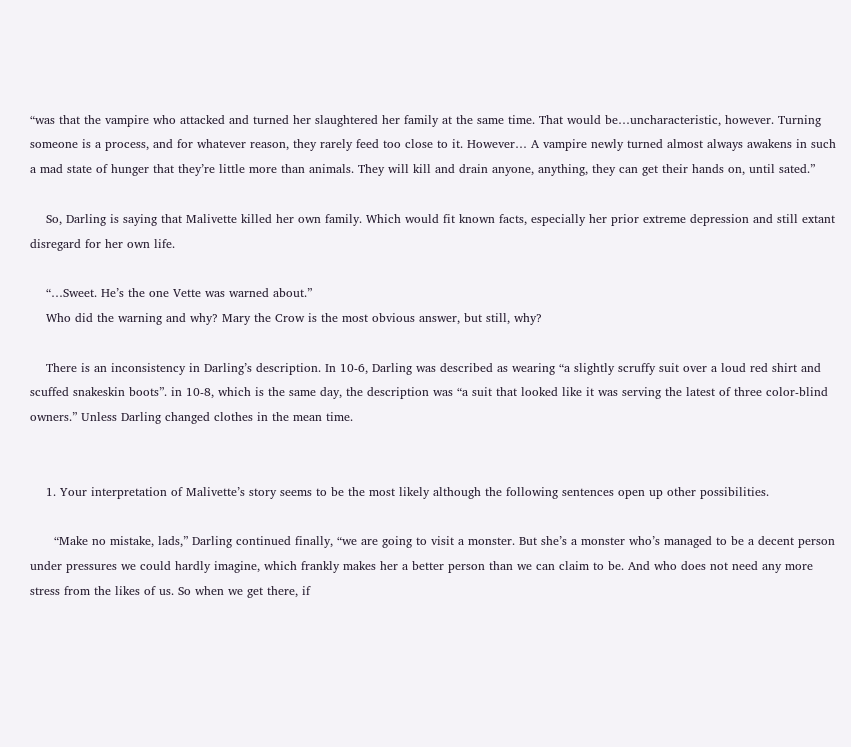“was that the vampire who attacked and turned her slaughtered her family at the same time. That would be…uncharacteristic, however. Turning someone is a process, and for whatever reason, they rarely feed too close to it. However… A vampire newly turned almost always awakens in such a mad state of hunger that they’re little more than animals. They will kill and drain anyone, anything, they can get their hands on, until sated.”

    So, Darling is saying that Malivette killed her own family. Which would fit known facts, especially her prior extreme depression and still extant disregard for her own life.

    “…Sweet. He’s the one Vette was warned about.”
    Who did the warning and why? Mary the Crow is the most obvious answer, but still, why?

    There is an inconsistency in Darling’s description. In 10-6, Darling was described as wearing “a slightly scruffy suit over a loud red shirt and scuffed snakeskin boots”. in 10-8, which is the same day, the description was “a suit that looked like it was serving the latest of three color-blind owners.” Unless Darling changed clothes in the mean time.


    1. Your interpretation of Malivette’s story seems to be the most likely although the following sentences open up other possibilities.

      “Make no mistake, lads,” Darling continued finally, “we are going to visit a monster. But she’s a monster who’s managed to be a decent person under pressures we could hardly imagine, which frankly makes her a better person than we can claim to be. And who does not need any more stress from the likes of us. So when we get there, if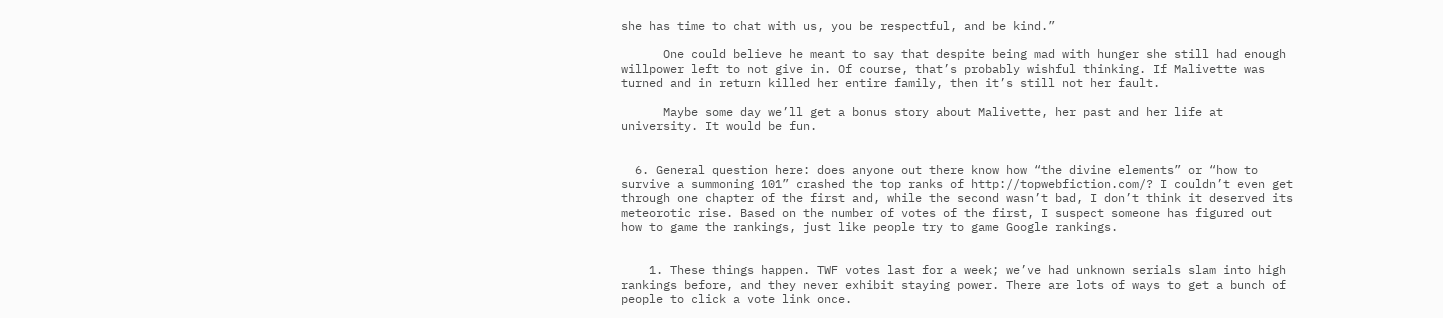she has time to chat with us, you be respectful, and be kind.”

      One could believe he meant to say that despite being mad with hunger she still had enough willpower left to not give in. Of course, that’s probably wishful thinking. If Malivette was turned and in return killed her entire family, then it’s still not her fault.

      Maybe some day we’ll get a bonus story about Malivette, her past and her life at university. It would be fun.


  6. General question here: does anyone out there know how “the divine elements” or “how to survive a summoning 101” crashed the top ranks of http://topwebfiction.com/? I couldn’t even get through one chapter of the first and, while the second wasn’t bad, I don’t think it deserved its meteorotic rise. Based on the number of votes of the first, I suspect someone has figured out how to game the rankings, just like people try to game Google rankings.


    1. These things happen. TWF votes last for a week; we’ve had unknown serials slam into high rankings before, and they never exhibit staying power. There are lots of ways to get a bunch of people to click a vote link once.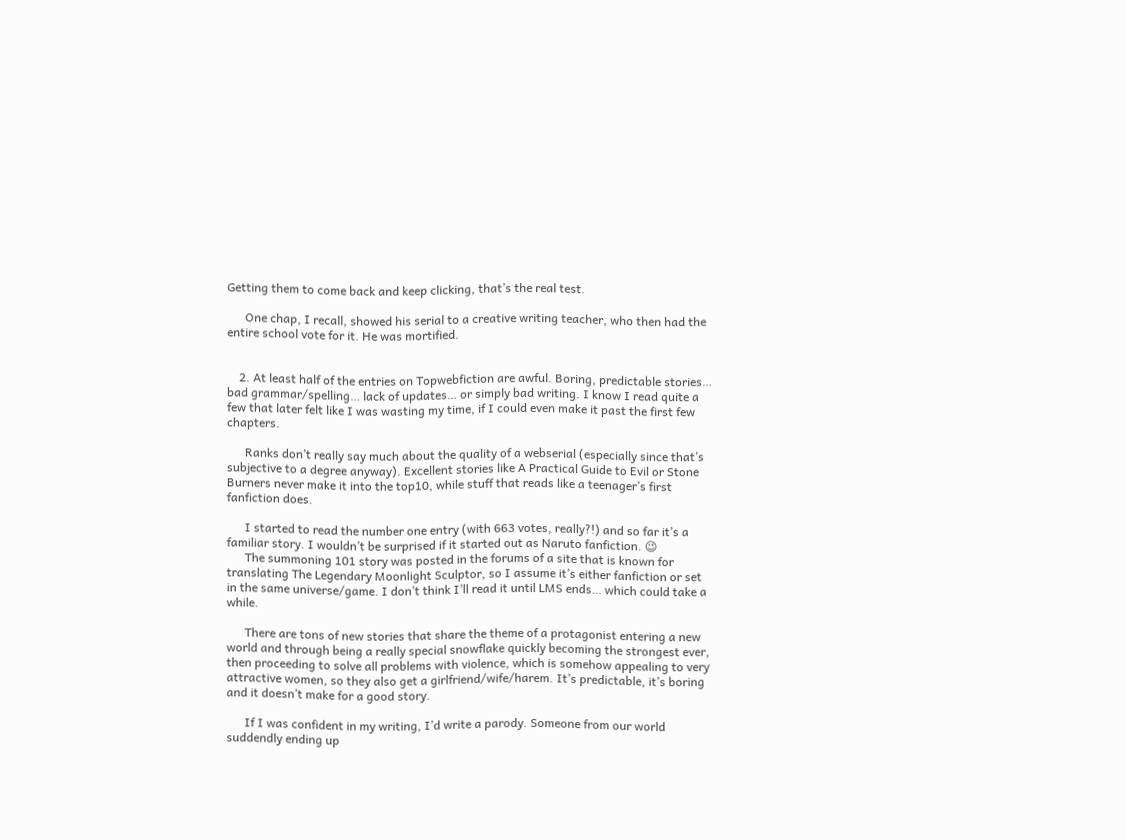Getting them to come back and keep clicking, that’s the real test.

      One chap, I recall, showed his serial to a creative writing teacher, who then had the entire school vote for it. He was mortified.


    2. At least half of the entries on Topwebfiction are awful. Boring, predictable stories… bad grammar/spelling… lack of updates… or simply bad writing. I know I read quite a few that later felt like I was wasting my time, if I could even make it past the first few chapters.

      Ranks don’t really say much about the quality of a webserial (especially since that’s subjective to a degree anyway). Excellent stories like A Practical Guide to Evil or Stone Burners never make it into the top10, while stuff that reads like a teenager’s first fanfiction does.

      I started to read the number one entry (with 663 votes, really?!) and so far it’s a familiar story. I wouldn’t be surprised if it started out as Naruto fanfiction. 😉
      The summoning 101 story was posted in the forums of a site that is known for translating The Legendary Moonlight Sculptor, so I assume it’s either fanfiction or set in the same universe/game. I don’t think I’ll read it until LMS ends… which could take a while.

      There are tons of new stories that share the theme of a protagonist entering a new world and through being a really special snowflake quickly becoming the strongest ever, then proceeding to solve all problems with violence, which is somehow appealing to very attractive women, so they also get a girlfriend/wife/harem. It’s predictable, it’s boring and it doesn’t make for a good story.

      If I was confident in my writing, I’d write a parody. Someone from our world suddendly ending up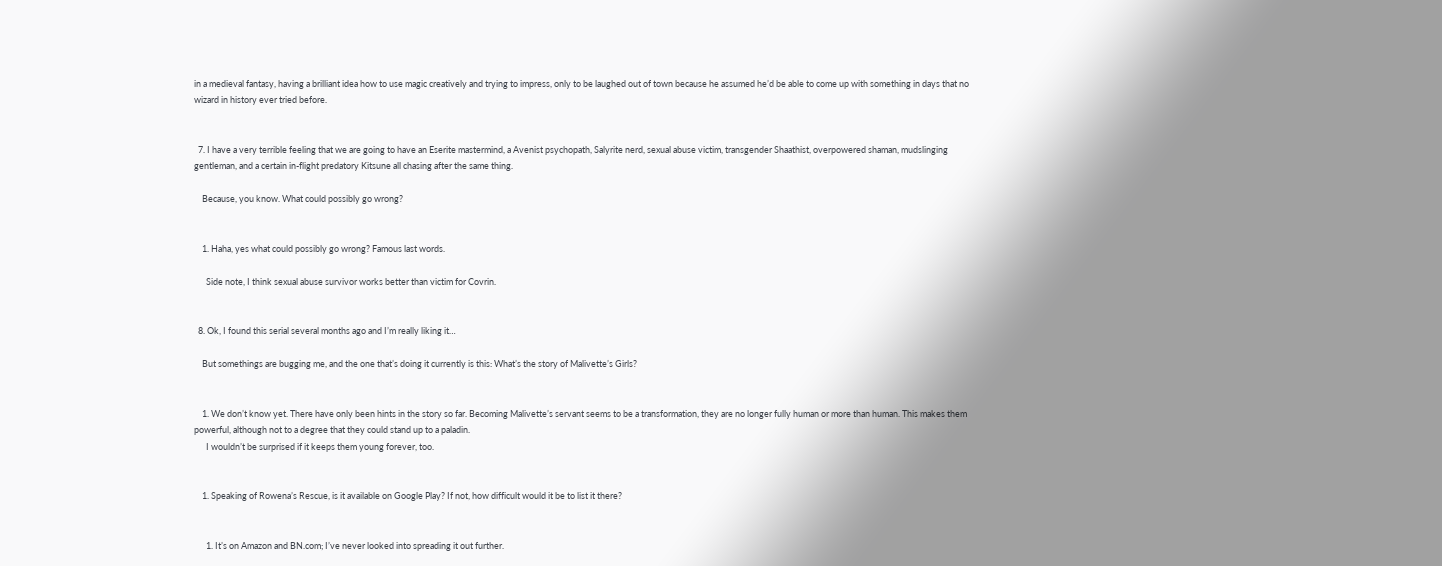in a medieval fantasy, having a brilliant idea how to use magic creatively and trying to impress, only to be laughed out of town because he assumed he’d be able to come up with something in days that no wizard in history ever tried before.


  7. I have a very terrible feeling that we are going to have an Eserite mastermind, a Avenist psychopath, Salyrite nerd, sexual abuse victim, transgender Shaathist, overpowered shaman, mudslinging gentleman, and a certain in-flight predatory Kitsune all chasing after the same thing.

    Because, you know. What could possibly go wrong?


    1. Haha, yes what could possibly go wrong? Famous last words.

      Side note, I think sexual abuse survivor works better than victim for Covrin.


  8. Ok, I found this serial several months ago and I’m really liking it…

    But somethings are bugging me, and the one that’s doing it currently is this: What’s the story of Malivette’s Girls?


    1. We don’t know yet. There have only been hints in the story so far. Becoming Malivette’s servant seems to be a transformation, they are no longer fully human or more than human. This makes them powerful, although not to a degree that they could stand up to a paladin.
      I wouldn’t be surprised if it keeps them young forever, too.


    1. Speaking of Rowena’s Rescue, is it available on Google Play? If not, how difficult would it be to list it there?


      1. It’s on Amazon and BN.com; I’ve never looked into spreading it out further.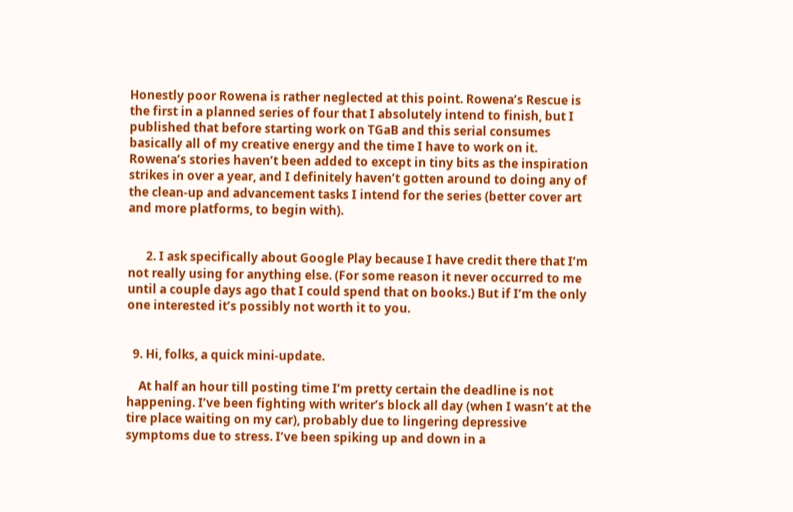Honestly poor Rowena is rather neglected at this point. Rowena’s Rescue is the first in a planned series of four that I absolutely intend to finish, but I published that before starting work on TGaB and this serial consumes basically all of my creative energy and the time I have to work on it. Rowena’s stories haven’t been added to except in tiny bits as the inspiration strikes in over a year, and I definitely haven’t gotten around to doing any of the clean-up and advancement tasks I intend for the series (better cover art and more platforms, to begin with).


      2. I ask specifically about Google Play because I have credit there that I’m not really using for anything else. (For some reason it never occurred to me until a couple days ago that I could spend that on books.) But if I’m the only one interested it’s possibly not worth it to you.


  9. Hi, folks, a quick mini-update.

    At half an hour till posting time I’m pretty certain the deadline is not happening. I’ve been fighting with writer’s block all day (when I wasn’t at the tire place waiting on my car), probably due to lingering depressive symptoms due to stress. I’ve been spiking up and down in a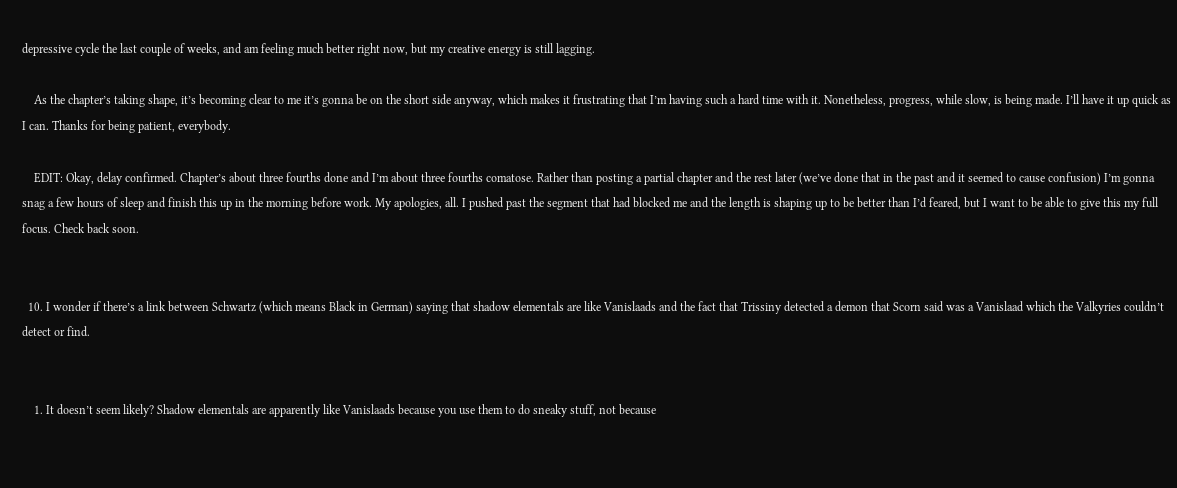depressive cycle the last couple of weeks, and am feeling much better right now, but my creative energy is still lagging.

    As the chapter’s taking shape, it’s becoming clear to me it’s gonna be on the short side anyway, which makes it frustrating that I’m having such a hard time with it. Nonetheless, progress, while slow, is being made. I’ll have it up quick as I can. Thanks for being patient, everybody.

    EDIT: Okay, delay confirmed. Chapter’s about three fourths done and I’m about three fourths comatose. Rather than posting a partial chapter and the rest later (we’ve done that in the past and it seemed to cause confusion) I’m gonna snag a few hours of sleep and finish this up in the morning before work. My apologies, all. I pushed past the segment that had blocked me and the length is shaping up to be better than I’d feared, but I want to be able to give this my full focus. Check back soon.


  10. I wonder if there’s a link between Schwartz (which means Black in German) saying that shadow elementals are like Vanislaads and the fact that Trissiny detected a demon that Scorn said was a Vanislaad which the Valkyries couldn’t detect or find.


    1. It doesn’t seem likely? Shadow elementals are apparently like Vanislaads because you use them to do sneaky stuff, not because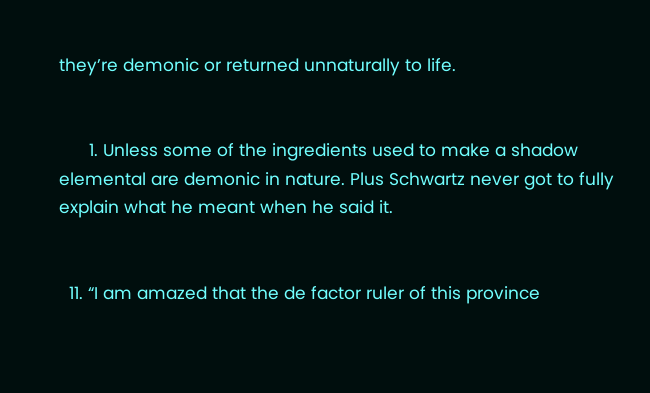they’re demonic or returned unnaturally to life.


      1. Unless some of the ingredients used to make a shadow elemental are demonic in nature. Plus Schwartz never got to fully explain what he meant when he said it.


  11. “I am amazed that the de factor ruler of this province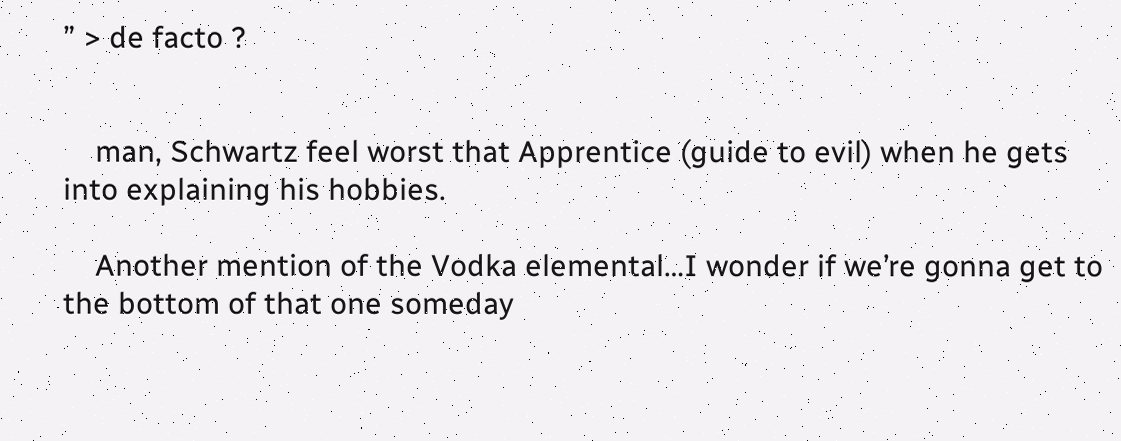” > de facto ?


    man, Schwartz feel worst that Apprentice (guide to evil) when he gets into explaining his hobbies.

    Another mention of the Vodka elemental…I wonder if we’re gonna get to the bottom of that one someday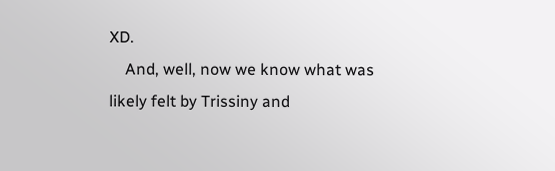XD.
    And, well, now we know what was likely felt by Trissiny and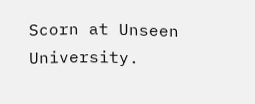Scorn at Unseen University.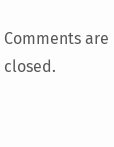Comments are closed.